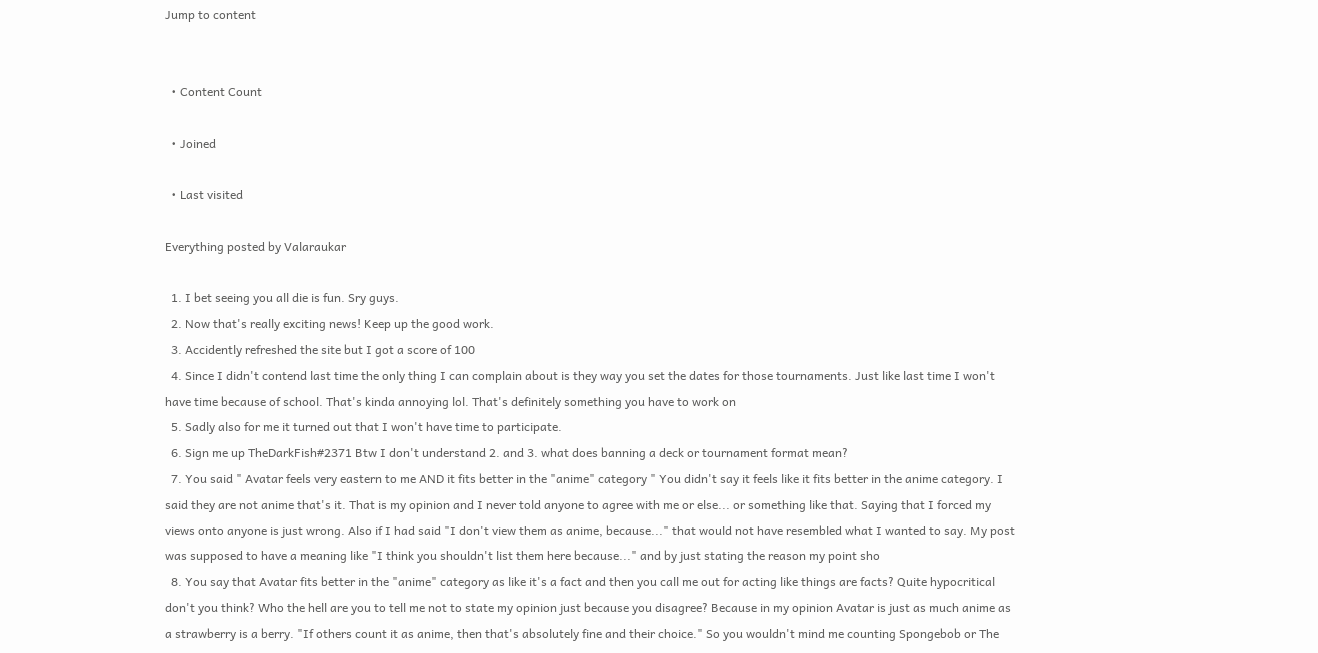Jump to content


  • Content Count

  • Joined

  • Last visited

Everything posted by Valaraukar

  1. I bet seeing you all die is fun. Sry guys.
  2. Now that's really exciting news! Keep up the good work.
  3. Accidently refreshed the site but I got a score of 100
  4. Since I didn't contend last time the only thing I can complain about is they way you set the dates for those tournaments. Just like last time I won't have time because of school. That's kinda annoying lol. That's definitely something you have to work on
  5. Sadly also for me it turned out that I won't have time to participate.
  6. Sign me up TheDarkFish#2371 Btw I don't understand 2. and 3. what does banning a deck or tournament format mean?
  7. You said " Avatar feels very eastern to me AND it fits better in the "anime" category " You didn't say it feels like it fits better in the anime category. I said they are not anime that's it. That is my opinion and I never told anyone to agree with me or else... or something like that. Saying that I forced my views onto anyone is just wrong. Also if I had said "I don't view them as anime, because..." that would not have resembled what I wanted to say. My post was supposed to have a meaning like "I think you shouldn't list them here because..." and by just stating the reason my point sho
  8. You say that Avatar fits better in the "anime" category as like it's a fact and then you call me out for acting like things are facts? Quite hypocritical don't you think? Who the hell are you to tell me not to state my opinion just because you disagree? Because in my opinion Avatar is just as much anime as a strawberry is a berry. "If others count it as anime, then that's absolutely fine and their choice." So you wouldn't mind me counting Spongebob or The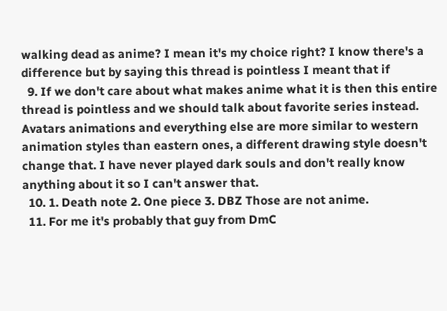walking dead as anime? I mean it's my choice right? I know there's a difference but by saying this thread is pointless I meant that if
  9. If we don't care about what makes anime what it is then this entire thread is pointless and we should talk about favorite series instead. Avatars animations and everything else are more similar to western animation styles than eastern ones, a different drawing style doesn't change that. I have never played dark souls and don't really know anything about it so I can't answer that.
  10. 1. Death note 2. One piece 3. DBZ Those are not anime.
  11. For me it's probably that guy from DmC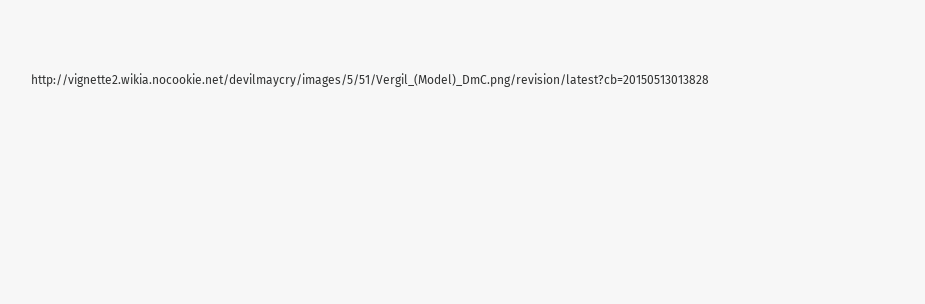http://vignette2.wikia.nocookie.net/devilmaycry/images/5/51/Vergil_(Model)_DmC.png/revision/latest?cb=20150513013828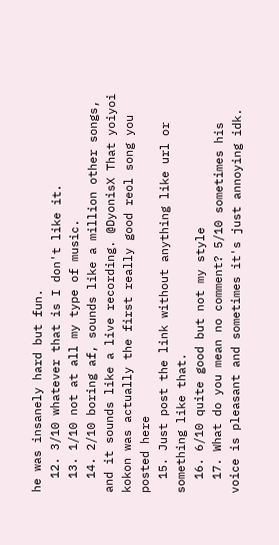he was insanely hard but fun.
  12. 3/10 whatever that is I don't like it.
  13. 1/10 not at all my type of music.
  14. 2/10 boring af, sounds like a million other songs, and it sounds like a live recording. @DyonisX That yoiyoi kokon was actually the first really good reol song you posted here
  15. Just post the link without anything like url or something like that.
  16. 6/10 quite good but not my style
  17. What do you mean no comment? 5/10 sometimes his voice is pleasant and sometimes it's just annoying idk.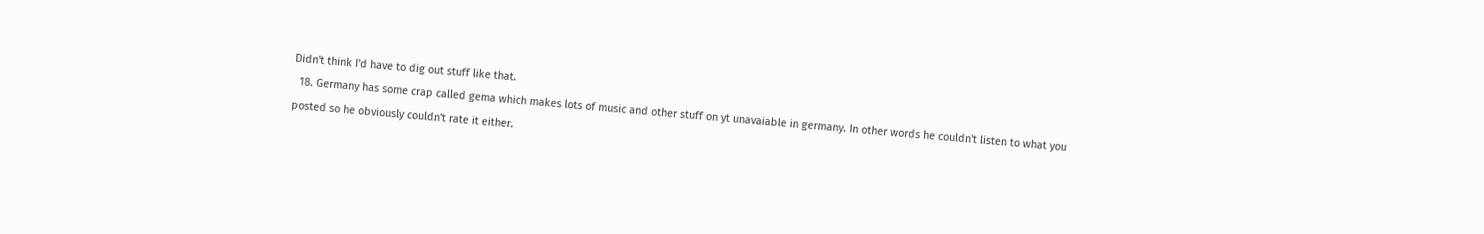Didn't think I'd have to dig out stuff like that.
  18. Germany has some crap called gema which makes lots of music and other stuff on yt unavaiable in germany. In other words he couldn't listen to what you posted so he obviously couldn't rate it either.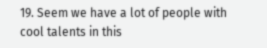19. Seem we have a lot of people with cool talents in this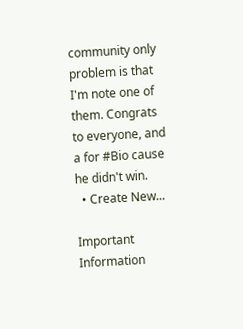community only problem is that I'm note one of them. Congrats to everyone, and a for #Bio cause he didn't win.
  • Create New...

Important Information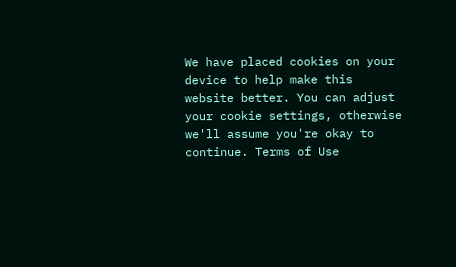We have placed cookies on your device to help make this website better. You can adjust your cookie settings, otherwise we'll assume you're okay to continue. Terms of Use